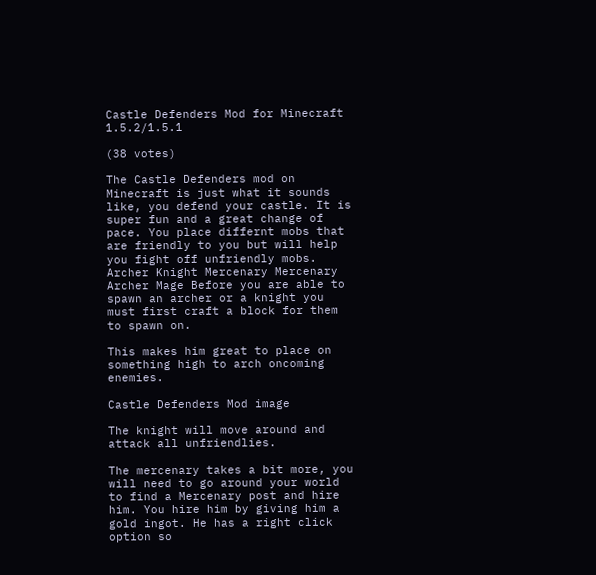Castle Defenders Mod for Minecraft 1.5.2/1.5.1

(38 votes)

The Castle Defenders mod on Minecraft is just what it sounds like, you defend your castle. It is super fun and a great change of pace. You place differnt mobs that are friendly to you but will help you fight off unfriendly mobs. Archer Knight Mercenary Mercenary Archer Mage Before you are able to spawn an archer or a knight you must first craft a block for them to spawn on.

This makes him great to place on something high to arch oncoming enemies.

Castle Defenders Mod image

The knight will move around and attack all unfriendlies.

The mercenary takes a bit more, you will need to go around your world to find a Mercenary post and hire him. You hire him by giving him a gold ingot. He has a right click option so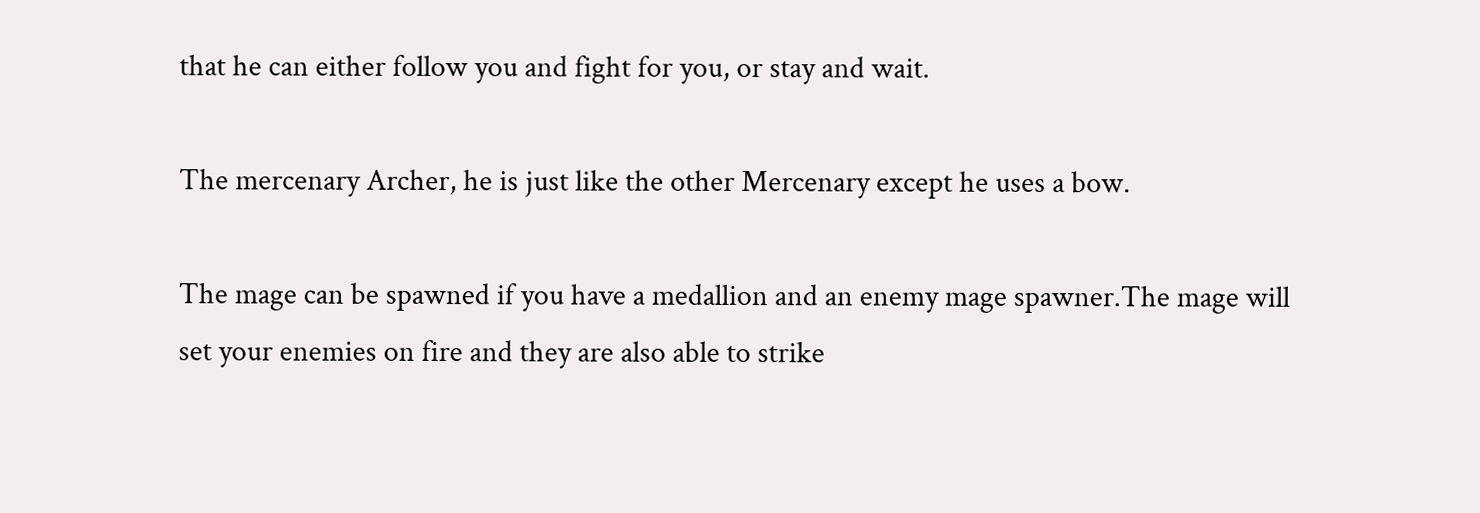that he can either follow you and fight for you, or stay and wait.

The mercenary Archer, he is just like the other Mercenary except he uses a bow.

The mage can be spawned if you have a medallion and an enemy mage spawner.The mage will set your enemies on fire and they are also able to strike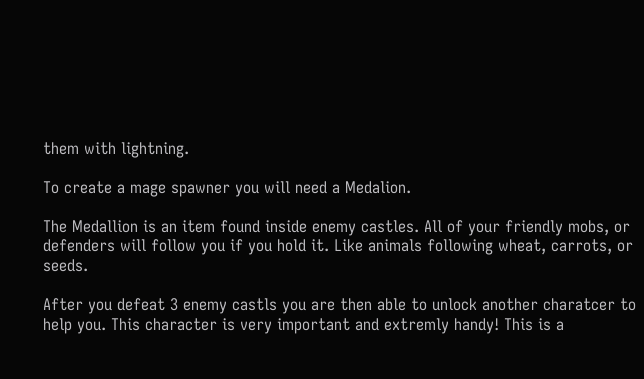them with lightning.

To create a mage spawner you will need a Medalion.

The Medallion is an item found inside enemy castles. All of your friendly mobs, or defenders will follow you if you hold it. Like animals following wheat, carrots, or seeds.

After you defeat 3 enemy castls you are then able to unlock another charatcer to help you. This character is very important and extremly handy! This is a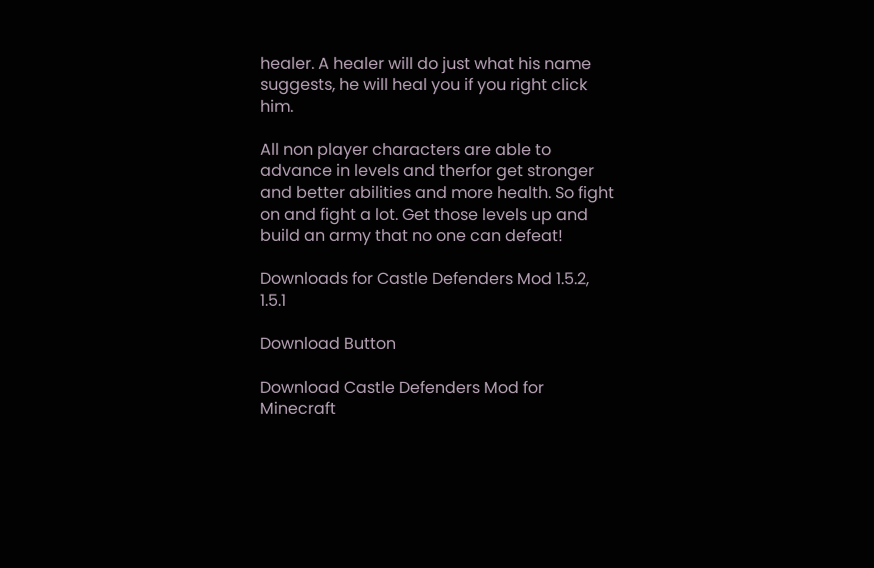healer. A healer will do just what his name suggests, he will heal you if you right click him.

All non player characters are able to advance in levels and therfor get stronger and better abilities and more health. So fight on and fight a lot. Get those levels up and build an army that no one can defeat!

Downloads for Castle Defenders Mod 1.5.2, 1.5.1

Download Button

Download Castle Defenders Mod for Minecraft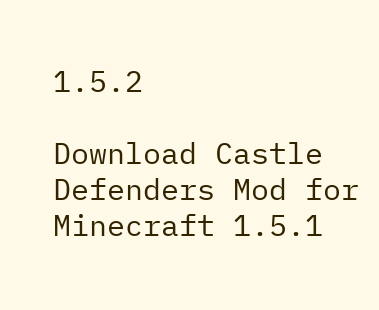1.5.2

Download Castle Defenders Mod for Minecraft 1.5.1